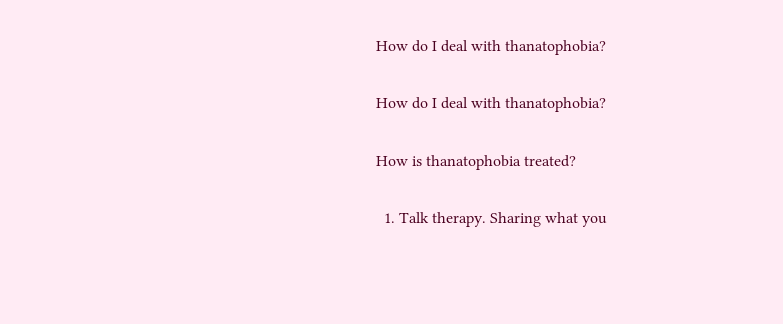How do I deal with thanatophobia?

How do I deal with thanatophobia?

How is thanatophobia treated?

  1. Talk therapy. Sharing what you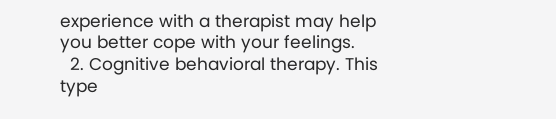experience with a therapist may help you better cope with your feelings.
  2. Cognitive behavioral therapy. This type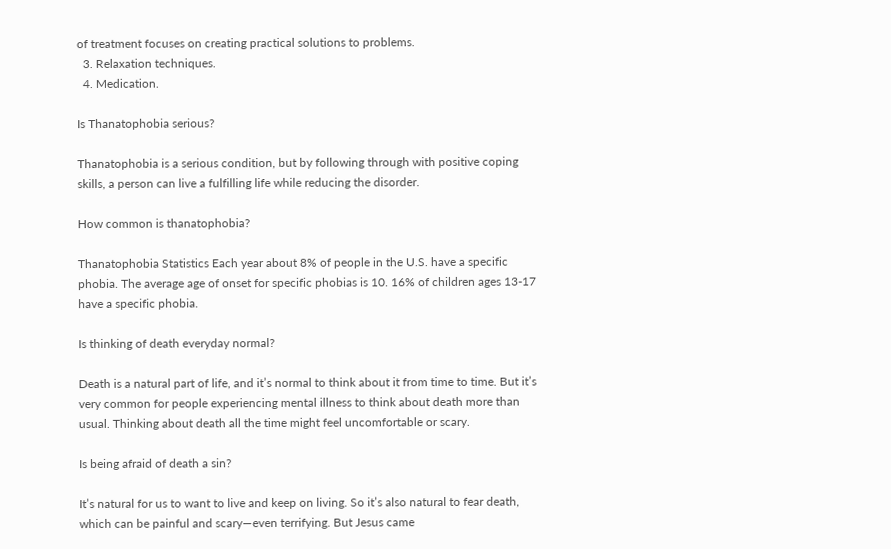of treatment focuses on creating practical solutions to problems.
  3. Relaxation techniques.
  4. Medication.

Is Thanatophobia serious?

Thanatophobia is a serious condition, but by following through with positive coping skills, a person can live a fulfilling life while reducing the disorder.

How common is thanatophobia?

Thanatophobia Statistics Each year about 8% of people in the U.S. have a specific phobia. The average age of onset for specific phobias is 10. 16% of children ages 13-17 have a specific phobia.

Is thinking of death everyday normal?

Death is a natural part of life, and it’s normal to think about it from time to time. But it’s very common for people experiencing mental illness to think about death more than usual. Thinking about death all the time might feel uncomfortable or scary.

Is being afraid of death a sin?

It’s natural for us to want to live and keep on living. So it’s also natural to fear death, which can be painful and scary—even terrifying. But Jesus came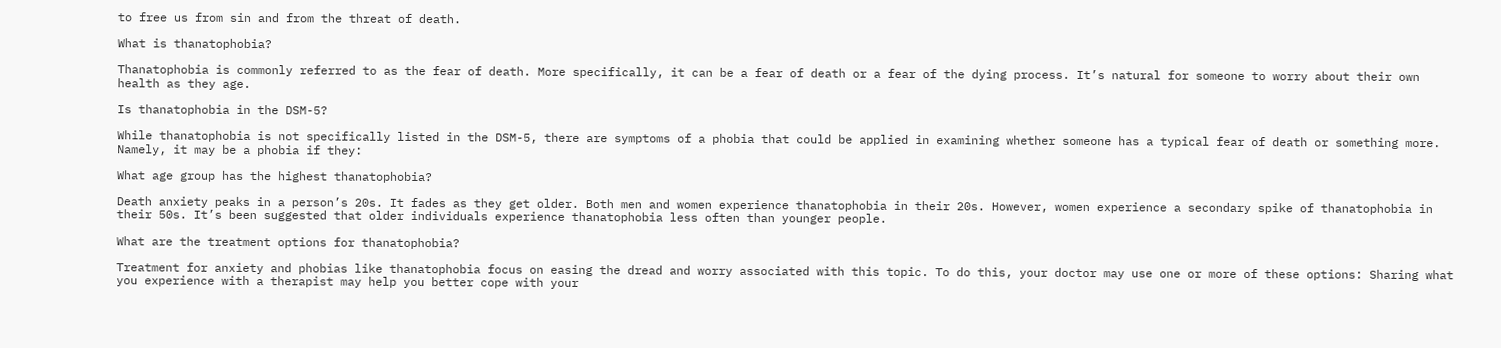to free us from sin and from the threat of death.

What is thanatophobia?

Thanatophobia is commonly referred to as the fear of death. More specifically, it can be a fear of death or a fear of the dying process. It’s natural for someone to worry about their own health as they age.

Is thanatophobia in the DSM-5?

While thanatophobia is not specifically listed in the DSM-5, there are symptoms of a phobia that could be applied in examining whether someone has a typical fear of death or something more. Namely, it may be a phobia if they:

What age group has the highest thanatophobia?

Death anxiety peaks in a person’s 20s. It fades as they get older. Both men and women experience thanatophobia in their 20s. However, women experience a secondary spike of thanatophobia in their 50s. It’s been suggested that older individuals experience thanatophobia less often than younger people.

What are the treatment options for thanatophobia?

Treatment for anxiety and phobias like thanatophobia focus on easing the dread and worry associated with this topic. To do this, your doctor may use one or more of these options: Sharing what you experience with a therapist may help you better cope with your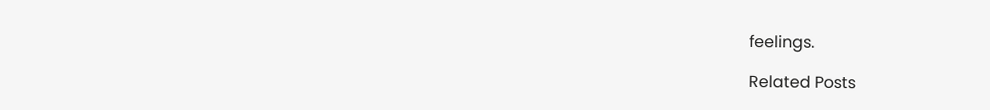feelings.

Related Posts